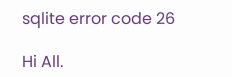sqlite error code 26

Hi All.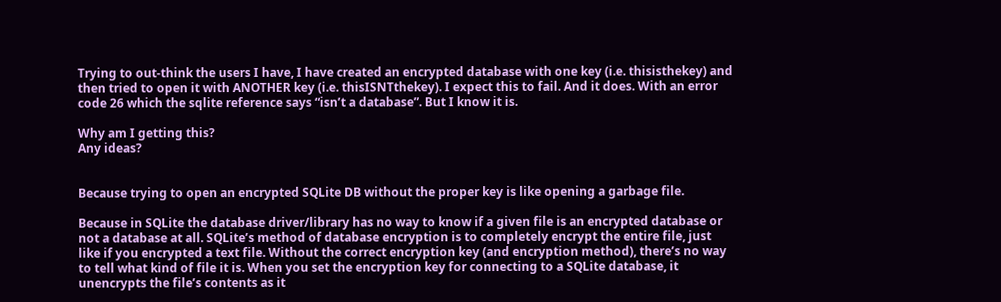Trying to out-think the users I have, I have created an encrypted database with one key (i.e. thisisthekey) and then tried to open it with ANOTHER key (i.e. thisISNTthekey). I expect this to fail. And it does. With an error code 26 which the sqlite reference says “isn’t a database”. But I know it is.

Why am I getting this?
Any ideas?


Because trying to open an encrypted SQLite DB without the proper key is like opening a garbage file.

Because in SQLite the database driver/library has no way to know if a given file is an encrypted database or not a database at all. SQLite’s method of database encryption is to completely encrypt the entire file, just like if you encrypted a text file. Without the correct encryption key (and encryption method), there’s no way to tell what kind of file it is. When you set the encryption key for connecting to a SQLite database, it unencrypts the file’s contents as it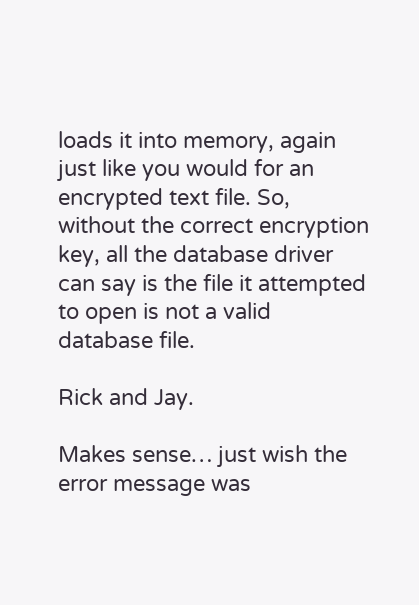loads it into memory, again just like you would for an encrypted text file. So, without the correct encryption key, all the database driver can say is the file it attempted to open is not a valid database file.

Rick and Jay.

Makes sense… just wish the error message was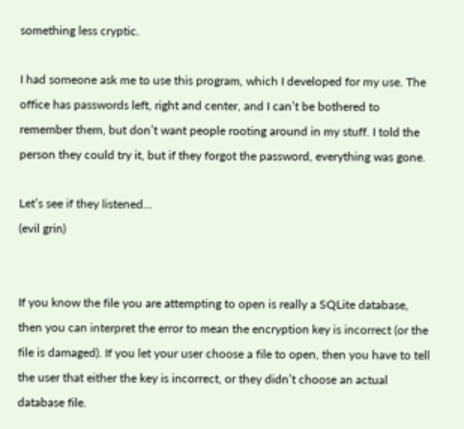something less cryptic.

I had someone ask me to use this program, which I developed for my use. The office has passwords left, right and center, and I can’t be bothered to remember them, but don’t want people rooting around in my stuff. I told the person they could try it, but if they forgot the password, everything was gone.

Let’s see if they listened…
(evil grin)


If you know the file you are attempting to open is really a SQLite database, then you can interpret the error to mean the encryption key is incorrect (or the file is damaged). If you let your user choose a file to open, then you have to tell the user that either the key is incorrect, or they didn’t choose an actual database file.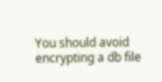You should avoid encrypting a db file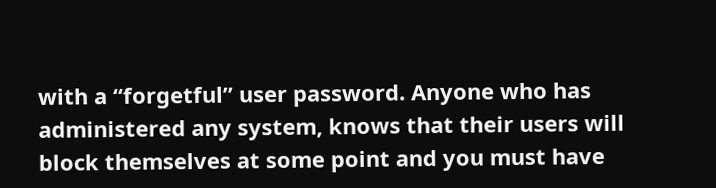with a “forgetful” user password. Anyone who has administered any system, knows that their users will block themselves at some point and you must have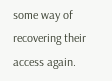some way of recovering their access again.